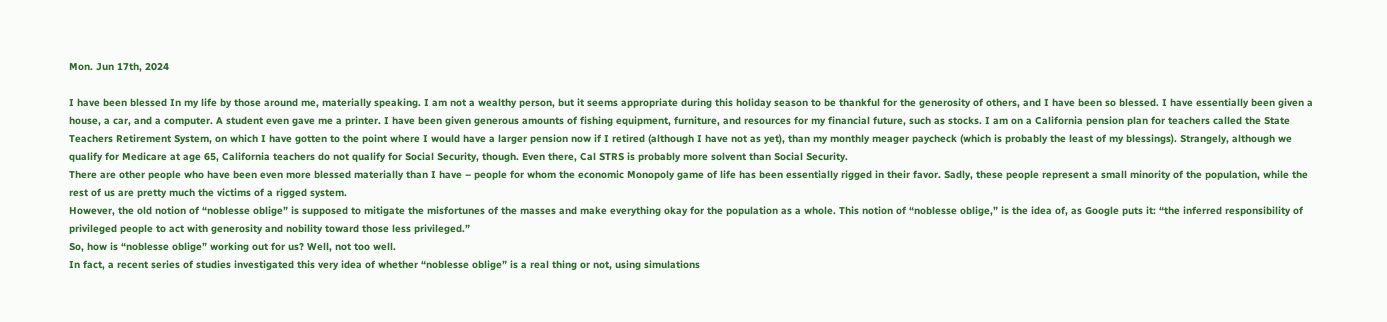Mon. Jun 17th, 2024

I have been blessed In my life by those around me, materially speaking. I am not a wealthy person, but it seems appropriate during this holiday season to be thankful for the generosity of others, and I have been so blessed. I have essentially been given a house, a car, and a computer. A student even gave me a printer. I have been given generous amounts of fishing equipment, furniture, and resources for my financial future, such as stocks. I am on a California pension plan for teachers called the State Teachers Retirement System, on which I have gotten to the point where I would have a larger pension now if I retired (although I have not as yet), than my monthly meager paycheck (which is probably the least of my blessings). Strangely, although we qualify for Medicare at age 65, California teachers do not qualify for Social Security, though. Even there, Cal STRS is probably more solvent than Social Security.
There are other people who have been even more blessed materially than I have – people for whom the economic Monopoly game of life has been essentially rigged in their favor. Sadly, these people represent a small minority of the population, while the rest of us are pretty much the victims of a rigged system.
However, the old notion of “noblesse oblige” is supposed to mitigate the misfortunes of the masses and make everything okay for the population as a whole. This notion of “noblesse oblige,” is the idea of, as Google puts it: “the inferred responsibility of privileged people to act with generosity and nobility toward those less privileged.”
So, how is “noblesse oblige” working out for us? Well, not too well.
In fact, a recent series of studies investigated this very idea of whether “noblesse oblige” is a real thing or not, using simulations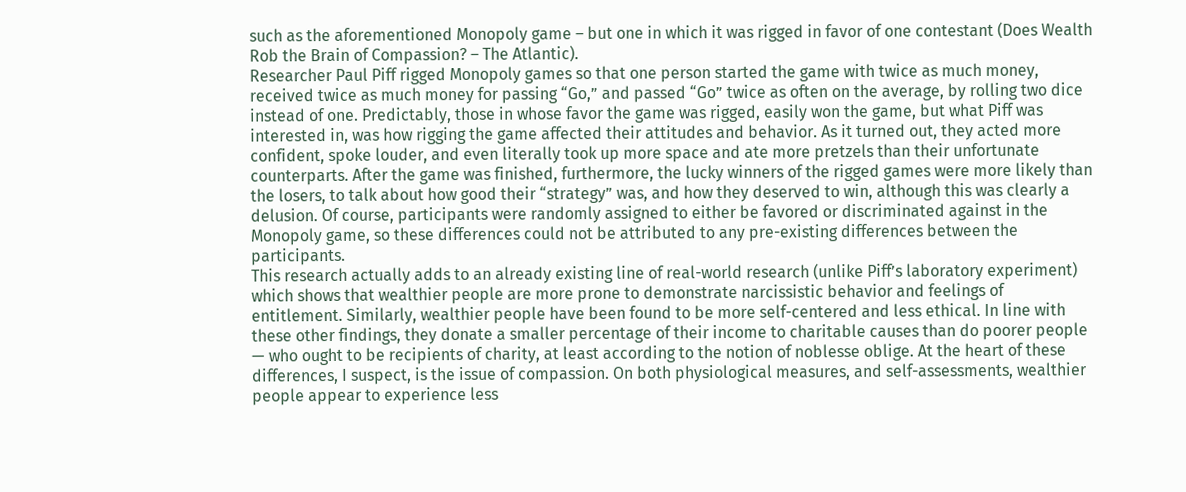such as the aforementioned Monopoly game – but one in which it was rigged in favor of one contestant (Does Wealth Rob the Brain of Compassion? – The Atlantic).
Researcher Paul Piff rigged Monopoly games so that one person started the game with twice as much money, received twice as much money for passing “Go,” and passed “Go” twice as often on the average, by rolling two dice instead of one. Predictably, those in whose favor the game was rigged, easily won the game, but what Piff was interested in, was how rigging the game affected their attitudes and behavior. As it turned out, they acted more confident, spoke louder, and even literally took up more space and ate more pretzels than their unfortunate counterparts. After the game was finished, furthermore, the lucky winners of the rigged games were more likely than the losers, to talk about how good their “strategy” was, and how they deserved to win, although this was clearly a delusion. Of course, participants were randomly assigned to either be favored or discriminated against in the Monopoly game, so these differences could not be attributed to any pre-existing differences between the participants.
This research actually adds to an already existing line of real-world research (unlike Piff’s laboratory experiment) which shows that wealthier people are more prone to demonstrate narcissistic behavior and feelings of entitlement. Similarly, wealthier people have been found to be more self-centered and less ethical. In line with these other findings, they donate a smaller percentage of their income to charitable causes than do poorer people — who ought to be recipients of charity, at least according to the notion of noblesse oblige. At the heart of these differences, I suspect, is the issue of compassion. On both physiological measures, and self-assessments, wealthier people appear to experience less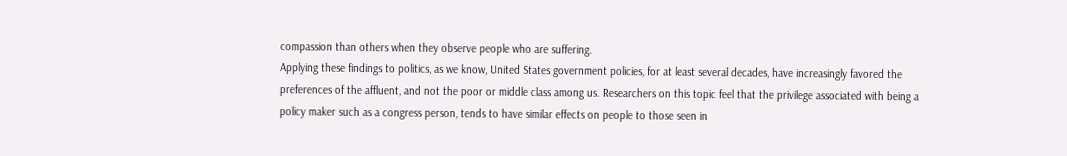compassion than others when they observe people who are suffering.
Applying these findings to politics, as we know, United States government policies, for at least several decades, have increasingly favored the preferences of the affluent, and not the poor or middle class among us. Researchers on this topic feel that the privilege associated with being a policy maker such as a congress person, tends to have similar effects on people to those seen in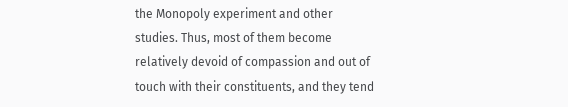the Monopoly experiment and other studies. Thus, most of them become relatively devoid of compassion and out of touch with their constituents, and they tend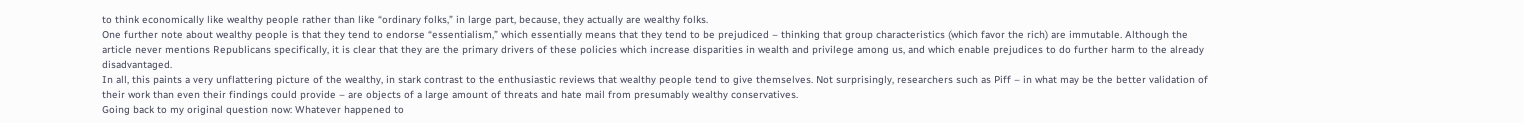to think economically like wealthy people rather than like “ordinary folks,” in large part, because, they actually are wealthy folks.
One further note about wealthy people is that they tend to endorse “essentialism,” which essentially means that they tend to be prejudiced – thinking that group characteristics (which favor the rich) are immutable. Although the article never mentions Republicans specifically, it is clear that they are the primary drivers of these policies which increase disparities in wealth and privilege among us, and which enable prejudices to do further harm to the already disadvantaged.
In all, this paints a very unflattering picture of the wealthy, in stark contrast to the enthusiastic reviews that wealthy people tend to give themselves. Not surprisingly, researchers such as Piff – in what may be the better validation of their work than even their findings could provide – are objects of a large amount of threats and hate mail from presumably wealthy conservatives.
Going back to my original question now: Whatever happened to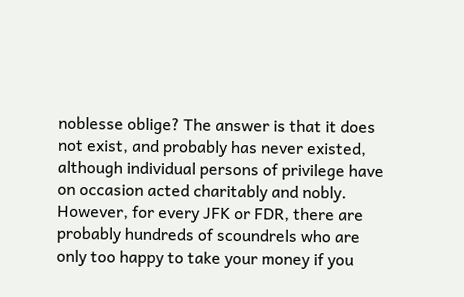noblesse oblige? The answer is that it does not exist, and probably has never existed, although individual persons of privilege have on occasion acted charitably and nobly. However, for every JFK or FDR, there are probably hundreds of scoundrels who are only too happy to take your money if you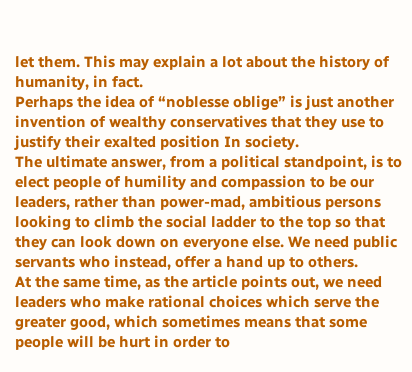let them. This may explain a lot about the history of humanity, in fact.
Perhaps the idea of “noblesse oblige” is just another invention of wealthy conservatives that they use to justify their exalted position In society.
The ultimate answer, from a political standpoint, is to elect people of humility and compassion to be our leaders, rather than power-mad, ambitious persons looking to climb the social ladder to the top so that they can look down on everyone else. We need public servants who instead, offer a hand up to others.
At the same time, as the article points out, we need leaders who make rational choices which serve the greater good, which sometimes means that some people will be hurt in order to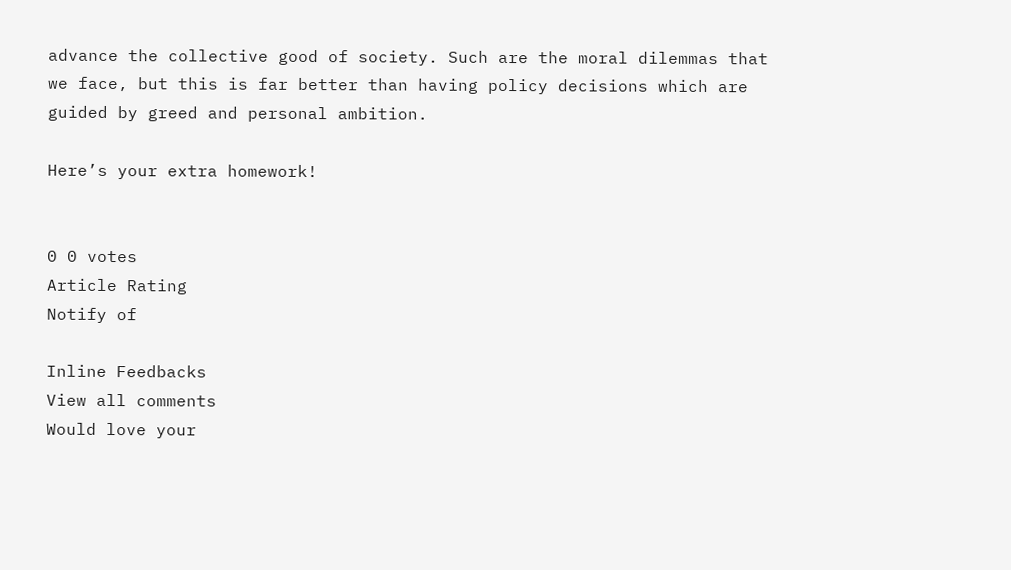advance the collective good of society. Such are the moral dilemmas that we face, but this is far better than having policy decisions which are guided by greed and personal ambition.

Here’s your extra homework!


0 0 votes
Article Rating
Notify of

Inline Feedbacks
View all comments
Would love your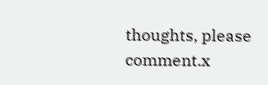thoughts, please comment.x